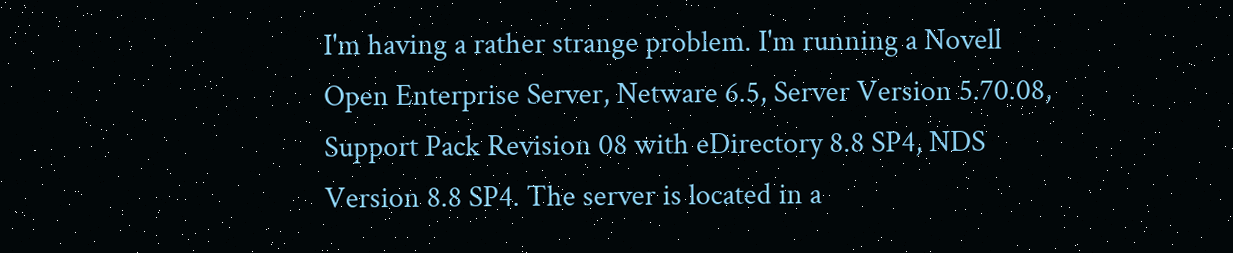I'm having a rather strange problem. I'm running a Novell Open Enterprise Server, Netware 6.5, Server Version 5.70.08, Support Pack Revision 08 with eDirectory 8.8 SP4, NDS Version 8.8 SP4. The server is located in a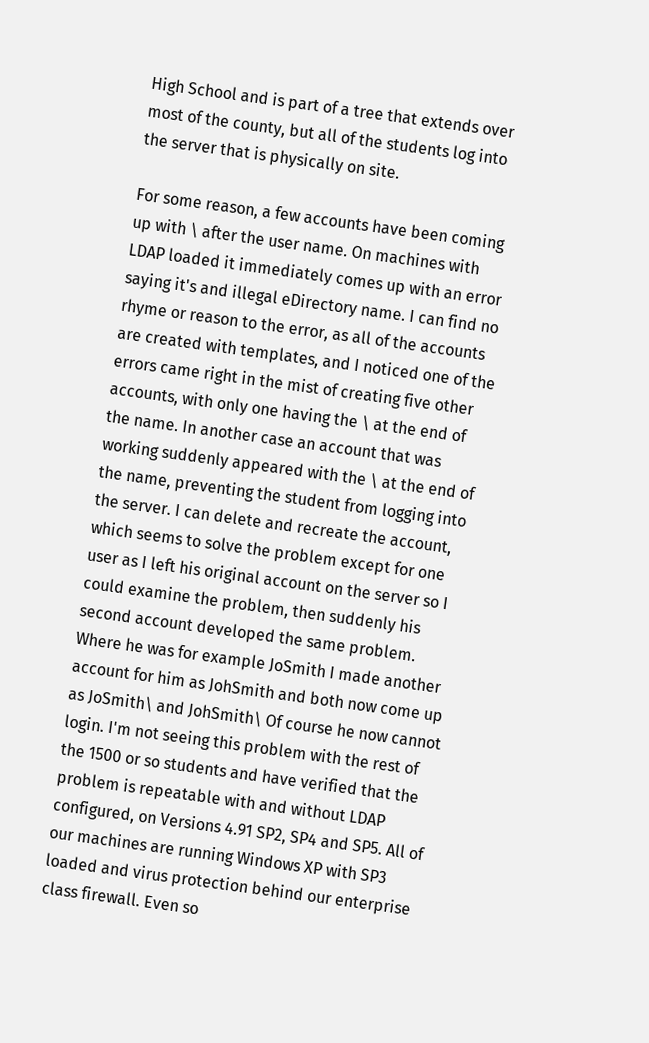High School and is part of a tree that extends over most of the county, but all of the students log into the server that is physically on site.

For some reason, a few accounts have been coming up with \ after the user name. On machines with LDAP loaded it immediately comes up with an error saying it's and illegal eDirectory name. I can find no rhyme or reason to the error, as all of the accounts are created with templates, and I noticed one of the errors came right in the mist of creating five other accounts, with only one having the \ at the end of the name. In another case an account that was working suddenly appeared with the \ at the end of the name, preventing the student from logging into the server. I can delete and recreate the account, which seems to solve the problem except for one user as I left his original account on the server so I could examine the problem, then suddenly his second account developed the same problem. Where he was for example JoSmith I made another account for him as JohSmith and both now come up as JoSmith\ and JohSmith\ Of course he now cannot login. I'm not seeing this problem with the rest of the 1500 or so students and have verified that the problem is repeatable with and without LDAP configured, on Versions 4.91 SP2, SP4 and SP5. All of our machines are running Windows XP with SP3 loaded and virus protection behind our enterprise class firewall. Even so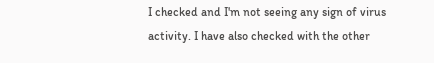I checked and I'm not seeing any sign of virus activity. I have also checked with the other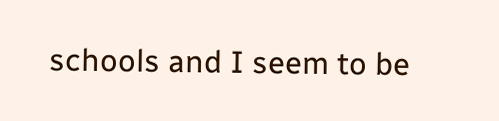schools and I seem to be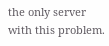the only server with this problem.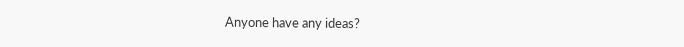Anyone have any ideas?